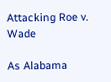Attacking Roe v. Wade

As Alabama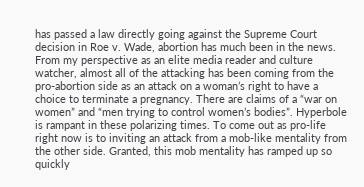has passed a law directly going against the Supreme Court decision in Roe v. Wade, abortion has much been in the news. From my perspective as an elite media reader and culture watcher, almost all of the attacking has been coming from the pro-abortion side as an attack on a woman’s right to have a choice to terminate a pregnancy. There are claims of a “war on women” and “men trying to control women’s bodies”. Hyperbole is rampant in these polarizing times. To come out as pro-life right now is to inviting an attack from a mob-like mentality from the other side. Granted, this mob mentality has ramped up so quickly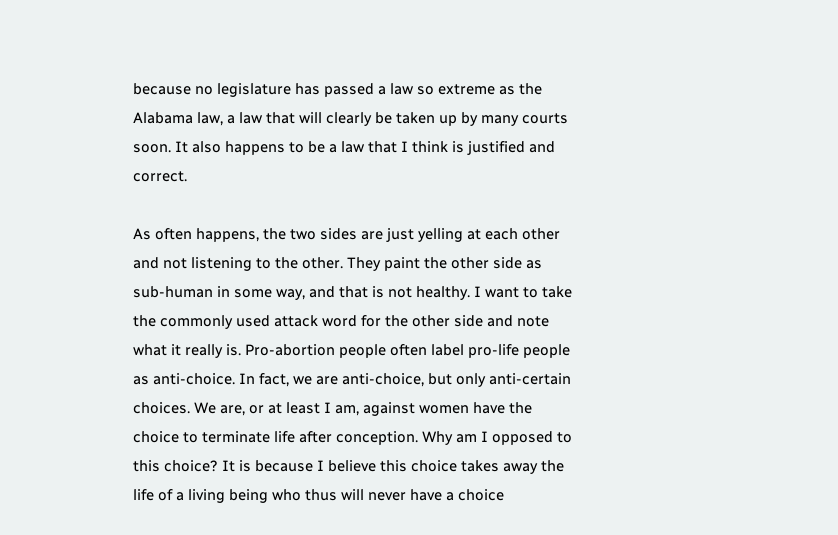because no legislature has passed a law so extreme as the Alabama law, a law that will clearly be taken up by many courts soon. It also happens to be a law that I think is justified and correct.

As often happens, the two sides are just yelling at each other and not listening to the other. They paint the other side as sub-human in some way, and that is not healthy. I want to take the commonly used attack word for the other side and note what it really is. Pro-abortion people often label pro-life people as anti-choice. In fact, we are anti-choice, but only anti-certain choices. We are, or at least I am, against women have the choice to terminate life after conception. Why am I opposed to this choice? It is because I believe this choice takes away the life of a living being who thus will never have a choice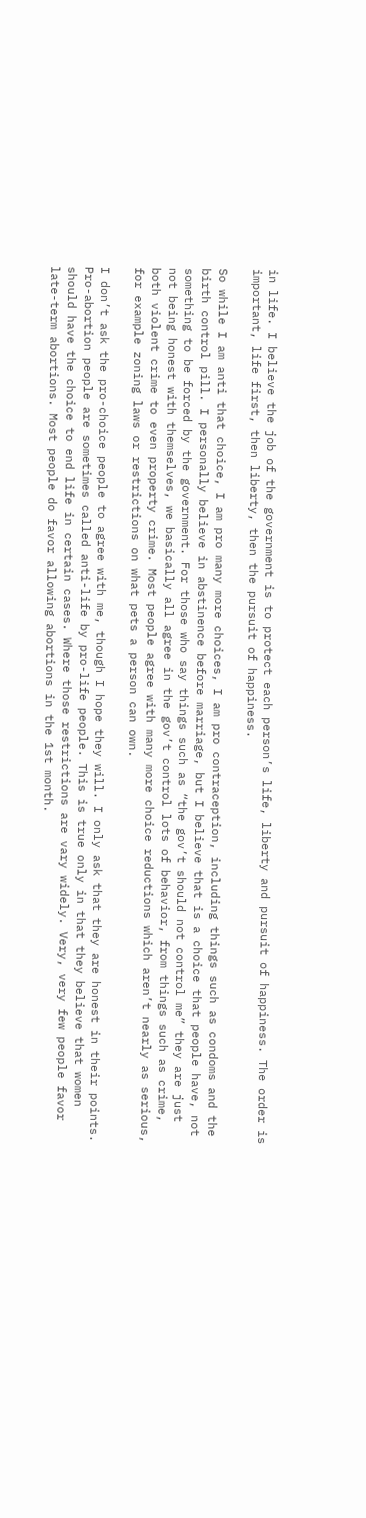in life. I believe the job of the government is to protect each person’s life, liberty and pursuit of happiness. The order is important, life first, then liberty, then the pursuit of happiness.

So while I am anti that choice, I am pro many more choices, I am pro contraception, including things such as condoms and the birth control pill. I personally believe in abstinence before marriage, but I believe that is a choice that people have, not something to be forced by the government. For those who say things such as “the gov’t should not control me” they are just not being honest with themselves, we basically all agree in the gov’t control lots of behavior, from things such as crime, both violent crime to even property crime. Most people agree with many more choice reductions which aren’t nearly as serious, for example zoning laws or restrictions on what pets a person can own.

I don’t ask the pro-choice people to agree with me, though I hope they will. I only ask that they are honest in their points. Pro-abortion people are sometimes called anti-life by pro-life people. This is true only in that they believe that women should have the choice to end life in certain cases. Where those restrictions are vary widely. Very, very few people favor late-term abortions. Most people do favor allowing abortions in the 1st month.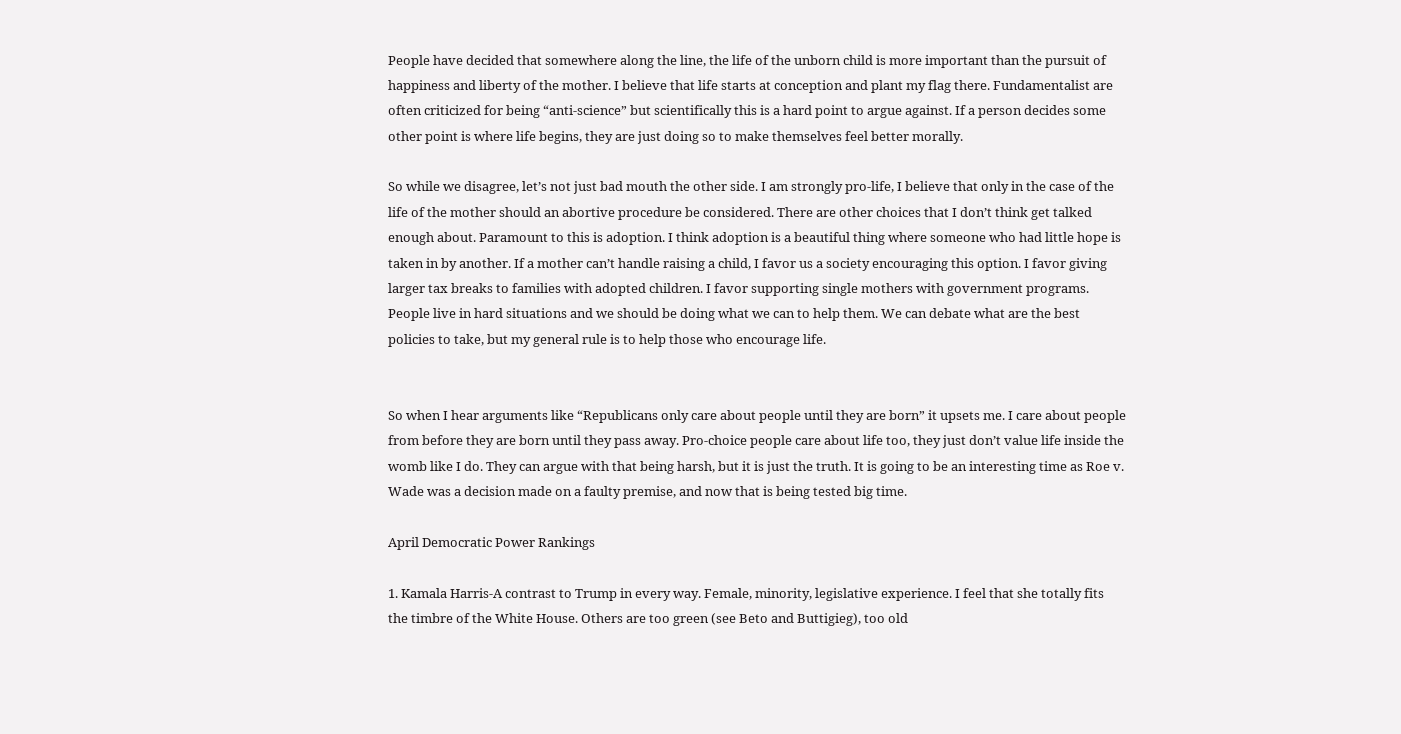People have decided that somewhere along the line, the life of the unborn child is more important than the pursuit of happiness and liberty of the mother. I believe that life starts at conception and plant my flag there. Fundamentalist are often criticized for being “anti-science” but scientifically this is a hard point to argue against. If a person decides some other point is where life begins, they are just doing so to make themselves feel better morally.

So while we disagree, let’s not just bad mouth the other side. I am strongly pro-life, I believe that only in the case of the life of the mother should an abortive procedure be considered. There are other choices that I don’t think get talked enough about. Paramount to this is adoption. I think adoption is a beautiful thing where someone who had little hope is taken in by another. If a mother can’t handle raising a child, I favor us a society encouraging this option. I favor giving larger tax breaks to families with adopted children. I favor supporting single mothers with government programs. People live in hard situations and we should be doing what we can to help them. We can debate what are the best policies to take, but my general rule is to help those who encourage life.


So when I hear arguments like “Republicans only care about people until they are born” it upsets me. I care about people from before they are born until they pass away. Pro-choice people care about life too, they just don’t value life inside the womb like I do. They can argue with that being harsh, but it is just the truth. It is going to be an interesting time as Roe v. Wade was a decision made on a faulty premise, and now that is being tested big time.

April Democratic Power Rankings

1. Kamala Harris-A contrast to Trump in every way. Female, minority, legislative experience. I feel that she totally fits the timbre of the White House. Others are too green (see Beto and Buttigieg), too old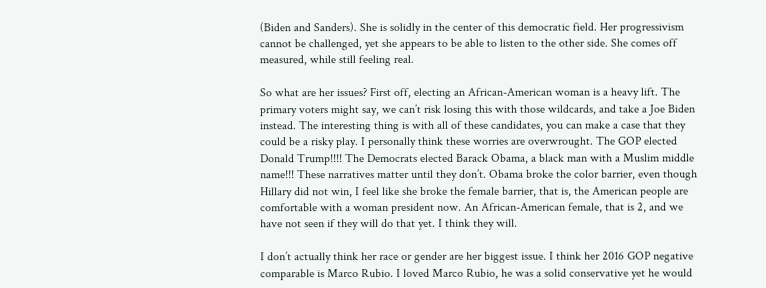(Biden and Sanders). She is solidly in the center of this democratic field. Her progressivism cannot be challenged, yet she appears to be able to listen to the other side. She comes off measured, while still feeling real.

So what are her issues? First off, electing an African-American woman is a heavy lift. The primary voters might say, we can’t risk losing this with those wildcards, and take a Joe Biden instead. The interesting thing is with all of these candidates, you can make a case that they could be a risky play. I personally think these worries are overwrought. The GOP elected Donald Trump!!!! The Democrats elected Barack Obama, a black man with a Muslim middle name!!! These narratives matter until they don’t. Obama broke the color barrier, even though Hillary did not win, I feel like she broke the female barrier, that is, the American people are comfortable with a woman president now. An African-American female, that is 2, and we have not seen if they will do that yet. I think they will.

I don’t actually think her race or gender are her biggest issue. I think her 2016 GOP negative comparable is Marco Rubio. I loved Marco Rubio, he was a solid conservative yet he would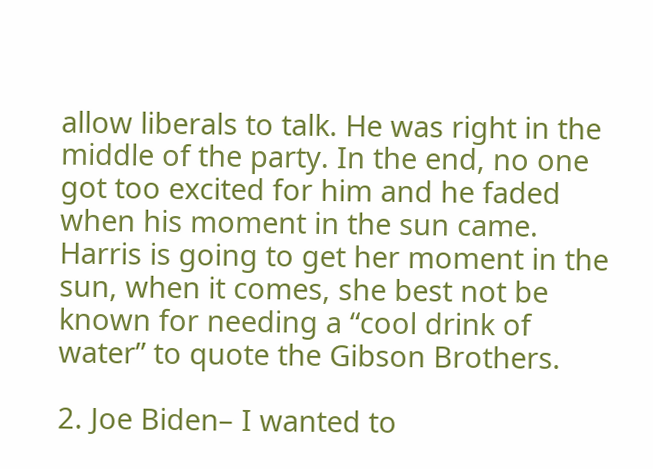allow liberals to talk. He was right in the middle of the party. In the end, no one got too excited for him and he faded when his moment in the sun came. Harris is going to get her moment in the sun, when it comes, she best not be known for needing a “cool drink of water” to quote the Gibson Brothers.

2. Joe Biden– I wanted to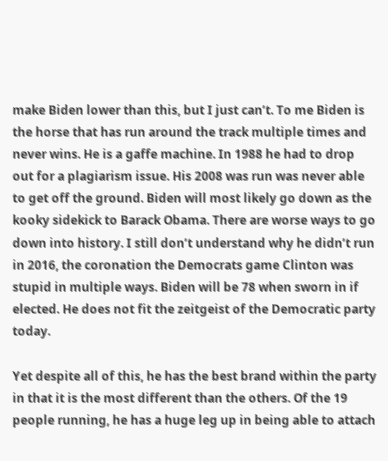make Biden lower than this, but I just can’t. To me Biden is the horse that has run around the track multiple times and never wins. He is a gaffe machine. In 1988 he had to drop out for a plagiarism issue. His 2008 was run was never able to get off the ground. Biden will most likely go down as the kooky sidekick to Barack Obama. There are worse ways to go down into history. I still don’t understand why he didn’t run in 2016, the coronation the Democrats game Clinton was stupid in multiple ways. Biden will be 78 when sworn in if elected. He does not fit the zeitgeist of the Democratic party today.

Yet despite all of this, he has the best brand within the party in that it is the most different than the others. Of the 19 people running, he has a huge leg up in being able to attach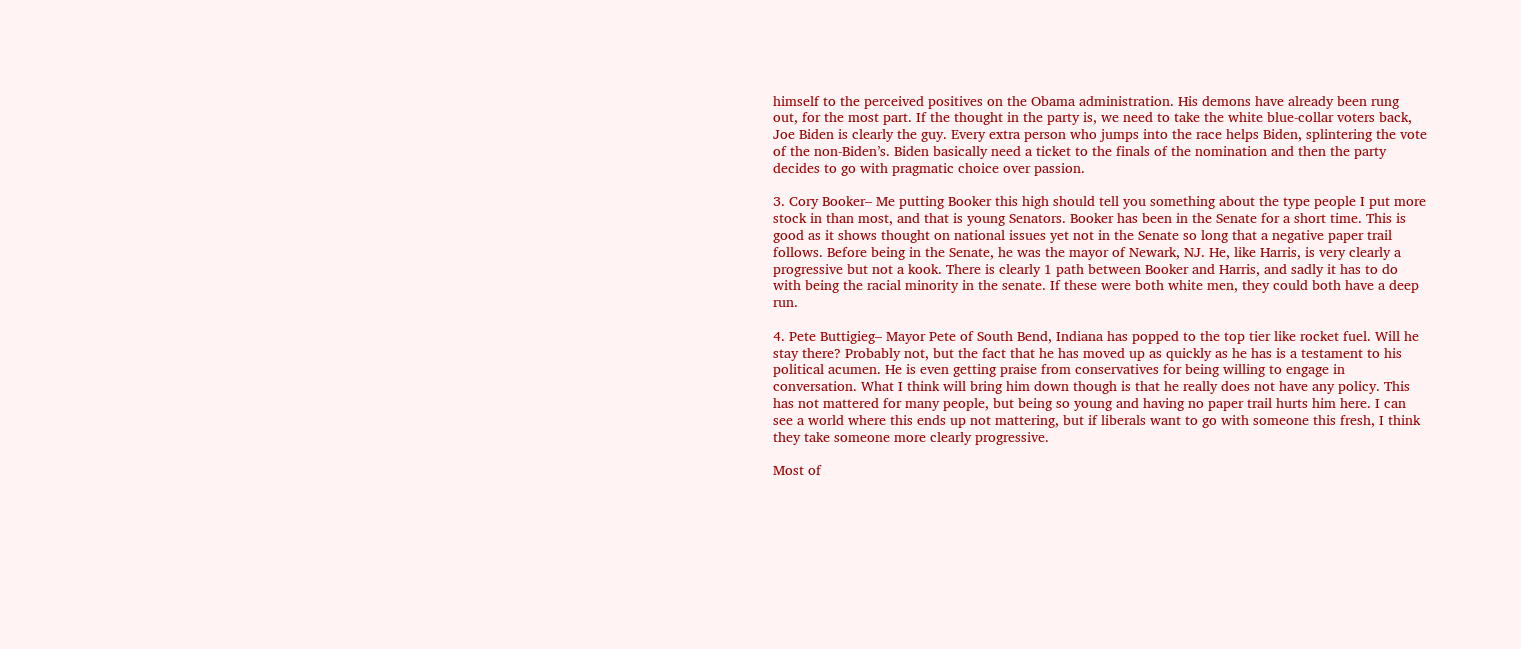himself to the perceived positives on the Obama administration. His demons have already been rung out, for the most part. If the thought in the party is, we need to take the white blue-collar voters back, Joe Biden is clearly the guy. Every extra person who jumps into the race helps Biden, splintering the vote of the non-Biden’s. Biden basically need a ticket to the finals of the nomination and then the party decides to go with pragmatic choice over passion.

3. Cory Booker– Me putting Booker this high should tell you something about the type people I put more stock in than most, and that is young Senators. Booker has been in the Senate for a short time. This is good as it shows thought on national issues yet not in the Senate so long that a negative paper trail follows. Before being in the Senate, he was the mayor of Newark, NJ. He, like Harris, is very clearly a progressive but not a kook. There is clearly 1 path between Booker and Harris, and sadly it has to do with being the racial minority in the senate. If these were both white men, they could both have a deep run.

4. Pete Buttigieg– Mayor Pete of South Bend, Indiana has popped to the top tier like rocket fuel. Will he stay there? Probably not, but the fact that he has moved up as quickly as he has is a testament to his political acumen. He is even getting praise from conservatives for being willing to engage in conversation. What I think will bring him down though is that he really does not have any policy. This has not mattered for many people, but being so young and having no paper trail hurts him here. I can see a world where this ends up not mattering, but if liberals want to go with someone this fresh, I think they take someone more clearly progressive.

Most of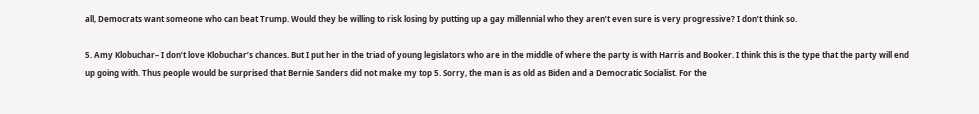all, Democrats want someone who can beat Trump. Would they be willing to risk losing by putting up a gay millennial who they aren’t even sure is very progressive? I don’t think so.

5. Amy Klobuchar– I don’t love Klobuchar’s chances. But I put her in the triad of young legislators who are in the middle of where the party is with Harris and Booker. I think this is the type that the party will end up going with. Thus people would be surprised that Bernie Sanders did not make my top 5. Sorry, the man is as old as Biden and a Democratic Socialist. For the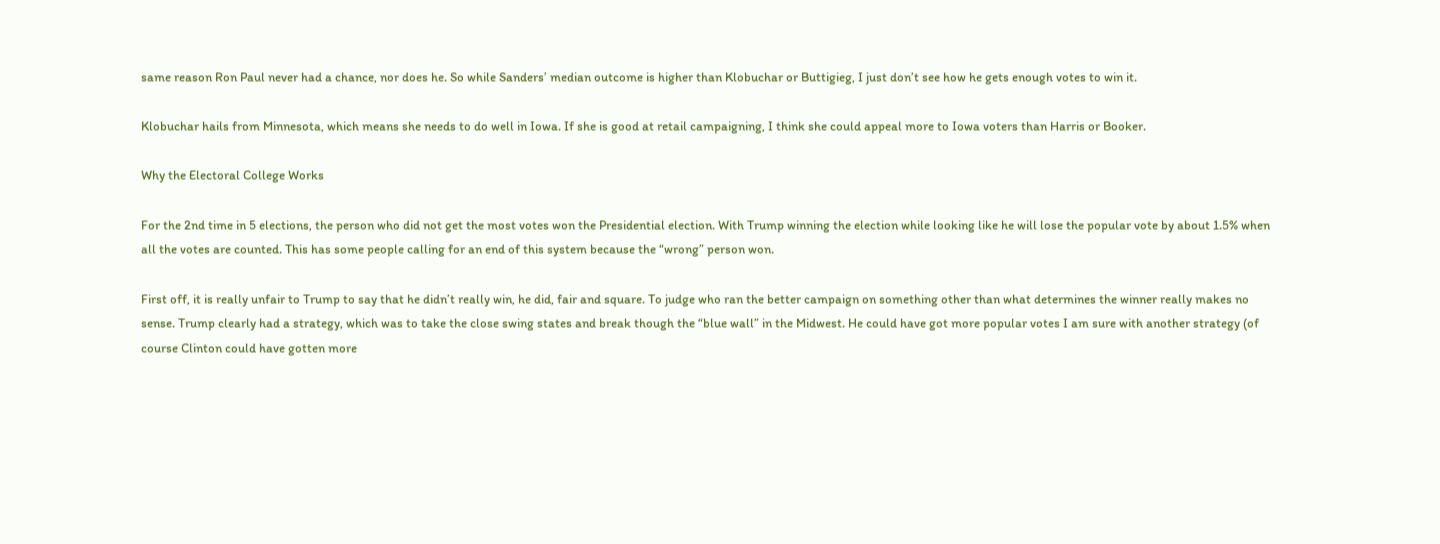same reason Ron Paul never had a chance, nor does he. So while Sanders’ median outcome is higher than Klobuchar or Buttigieg, I just don’t see how he gets enough votes to win it.

Klobuchar hails from Minnesota, which means she needs to do well in Iowa. If she is good at retail campaigning, I think she could appeal more to Iowa voters than Harris or Booker.

Why the Electoral College Works

For the 2nd time in 5 elections, the person who did not get the most votes won the Presidential election. With Trump winning the election while looking like he will lose the popular vote by about 1.5% when all the votes are counted. This has some people calling for an end of this system because the “wrong” person won.

First off, it is really unfair to Trump to say that he didn’t really win, he did, fair and square. To judge who ran the better campaign on something other than what determines the winner really makes no sense. Trump clearly had a strategy, which was to take the close swing states and break though the “blue wall” in the Midwest. He could have got more popular votes I am sure with another strategy (of course Clinton could have gotten more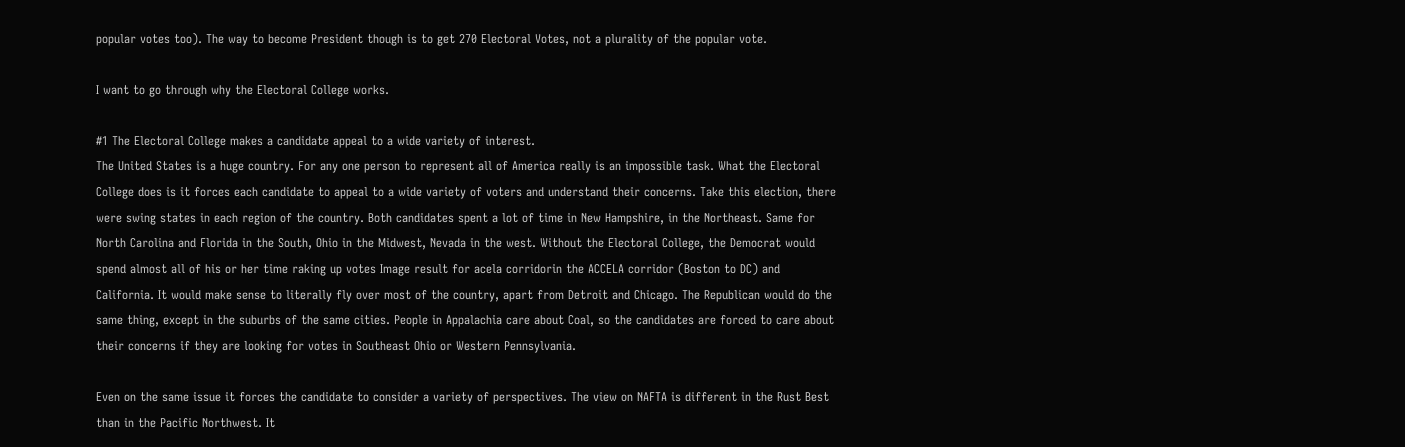popular votes too). The way to become President though is to get 270 Electoral Votes, not a plurality of the popular vote.

I want to go through why the Electoral College works.

#1 The Electoral College makes a candidate appeal to a wide variety of interest.
The United States is a huge country. For any one person to represent all of America really is an impossible task. What the Electoral College does is it forces each candidate to appeal to a wide variety of voters and understand their concerns. Take this election, there were swing states in each region of the country. Both candidates spent a lot of time in New Hampshire, in the Northeast. Same for North Carolina and Florida in the South, Ohio in the Midwest, Nevada in the west. Without the Electoral College, the Democrat would spend almost all of his or her time raking up votes Image result for acela corridorin the ACCELA corridor (Boston to DC) and California. It would make sense to literally fly over most of the country, apart from Detroit and Chicago. The Republican would do the same thing, except in the suburbs of the same cities. People in Appalachia care about Coal, so the candidates are forced to care about their concerns if they are looking for votes in Southeast Ohio or Western Pennsylvania.

Even on the same issue it forces the candidate to consider a variety of perspectives. The view on NAFTA is different in the Rust Best than in the Pacific Northwest. It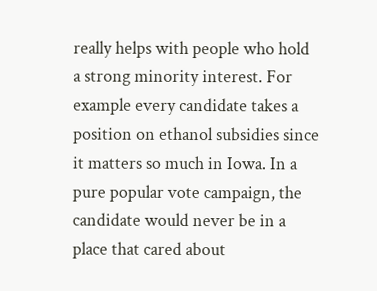really helps with people who hold a strong minority interest. For example every candidate takes a position on ethanol subsidies since it matters so much in Iowa. In a pure popular vote campaign, the candidate would never be in a place that cared about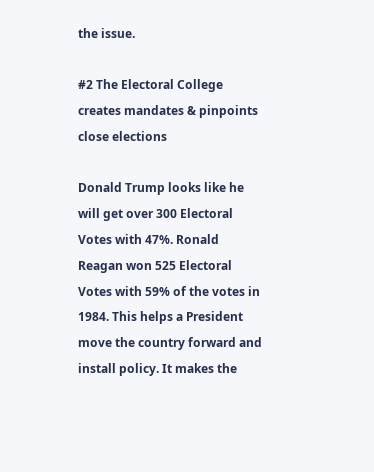the issue.

#2 The Electoral College creates mandates & pinpoints close elections

Donald Trump looks like he will get over 300 Electoral Votes with 47%. Ronald Reagan won 525 Electoral Votes with 59% of the votes in 1984. This helps a President move the country forward and install policy. It makes the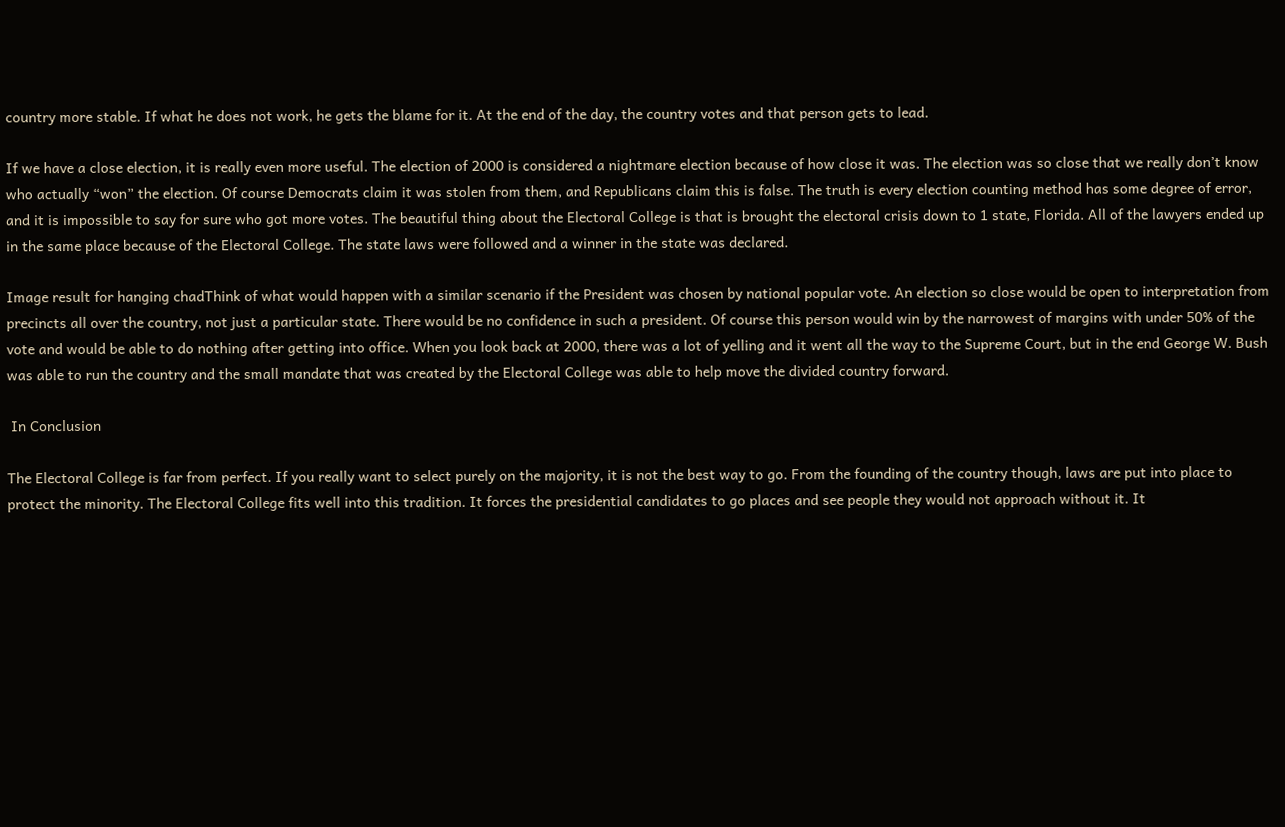country more stable. If what he does not work, he gets the blame for it. At the end of the day, the country votes and that person gets to lead.

If we have a close election, it is really even more useful. The election of 2000 is considered a nightmare election because of how close it was. The election was so close that we really don’t know who actually “won” the election. Of course Democrats claim it was stolen from them, and Republicans claim this is false. The truth is every election counting method has some degree of error, and it is impossible to say for sure who got more votes. The beautiful thing about the Electoral College is that is brought the electoral crisis down to 1 state, Florida. All of the lawyers ended up in the same place because of the Electoral College. The state laws were followed and a winner in the state was declared.

Image result for hanging chadThink of what would happen with a similar scenario if the President was chosen by national popular vote. An election so close would be open to interpretation from precincts all over the country, not just a particular state. There would be no confidence in such a president. Of course this person would win by the narrowest of margins with under 50% of the vote and would be able to do nothing after getting into office. When you look back at 2000, there was a lot of yelling and it went all the way to the Supreme Court, but in the end George W. Bush was able to run the country and the small mandate that was created by the Electoral College was able to help move the divided country forward.

 In Conclusion

The Electoral College is far from perfect. If you really want to select purely on the majority, it is not the best way to go. From the founding of the country though, laws are put into place to protect the minority. The Electoral College fits well into this tradition. It forces the presidential candidates to go places and see people they would not approach without it. It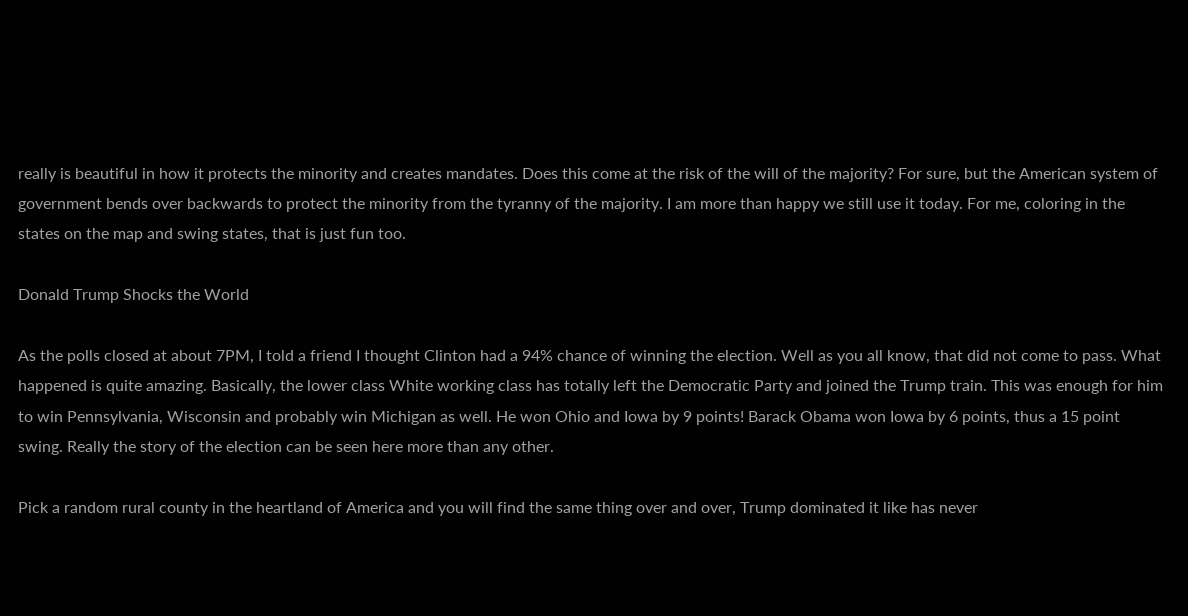really is beautiful in how it protects the minority and creates mandates. Does this come at the risk of the will of the majority? For sure, but the American system of government bends over backwards to protect the minority from the tyranny of the majority. I am more than happy we still use it today. For me, coloring in the states on the map and swing states, that is just fun too.

Donald Trump Shocks the World

As the polls closed at about 7PM, I told a friend I thought Clinton had a 94% chance of winning the election. Well as you all know, that did not come to pass. What happened is quite amazing. Basically, the lower class White working class has totally left the Democratic Party and joined the Trump train. This was enough for him to win Pennsylvania, Wisconsin and probably win Michigan as well. He won Ohio and Iowa by 9 points! Barack Obama won Iowa by 6 points, thus a 15 point swing. Really the story of the election can be seen here more than any other.

Pick a random rural county in the heartland of America and you will find the same thing over and over, Trump dominated it like has never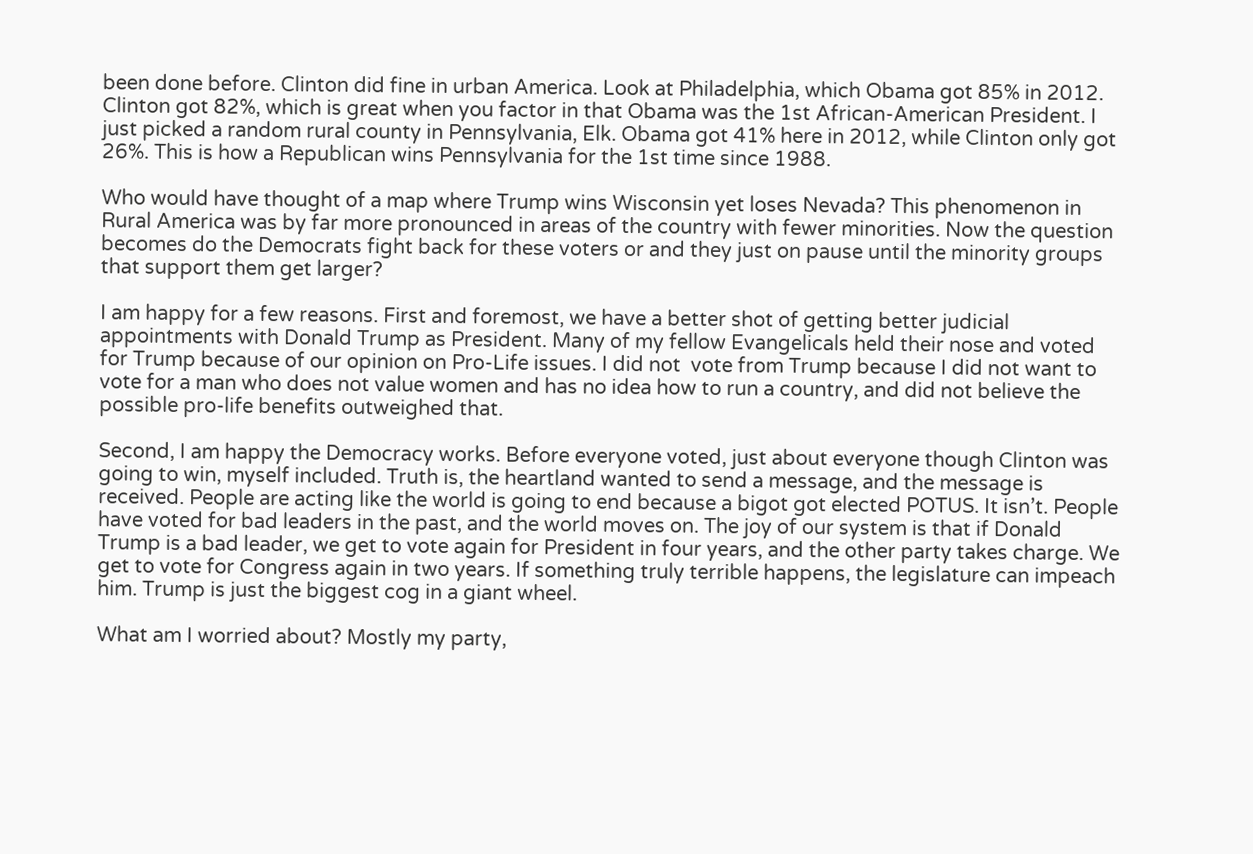been done before. Clinton did fine in urban America. Look at Philadelphia, which Obama got 85% in 2012. Clinton got 82%, which is great when you factor in that Obama was the 1st African-American President. I just picked a random rural county in Pennsylvania, Elk. Obama got 41% here in 2012, while Clinton only got 26%. This is how a Republican wins Pennsylvania for the 1st time since 1988.

Who would have thought of a map where Trump wins Wisconsin yet loses Nevada? This phenomenon in Rural America was by far more pronounced in areas of the country with fewer minorities. Now the question becomes do the Democrats fight back for these voters or and they just on pause until the minority groups that support them get larger?

I am happy for a few reasons. First and foremost, we have a better shot of getting better judicial appointments with Donald Trump as President. Many of my fellow Evangelicals held their nose and voted for Trump because of our opinion on Pro-Life issues. I did not  vote from Trump because I did not want to vote for a man who does not value women and has no idea how to run a country, and did not believe the possible pro-life benefits outweighed that.

Second, I am happy the Democracy works. Before everyone voted, just about everyone though Clinton was going to win, myself included. Truth is, the heartland wanted to send a message, and the message is received. People are acting like the world is going to end because a bigot got elected POTUS. It isn’t. People have voted for bad leaders in the past, and the world moves on. The joy of our system is that if Donald Trump is a bad leader, we get to vote again for President in four years, and the other party takes charge. We get to vote for Congress again in two years. If something truly terrible happens, the legislature can impeach him. Trump is just the biggest cog in a giant wheel.

What am I worried about? Mostly my party,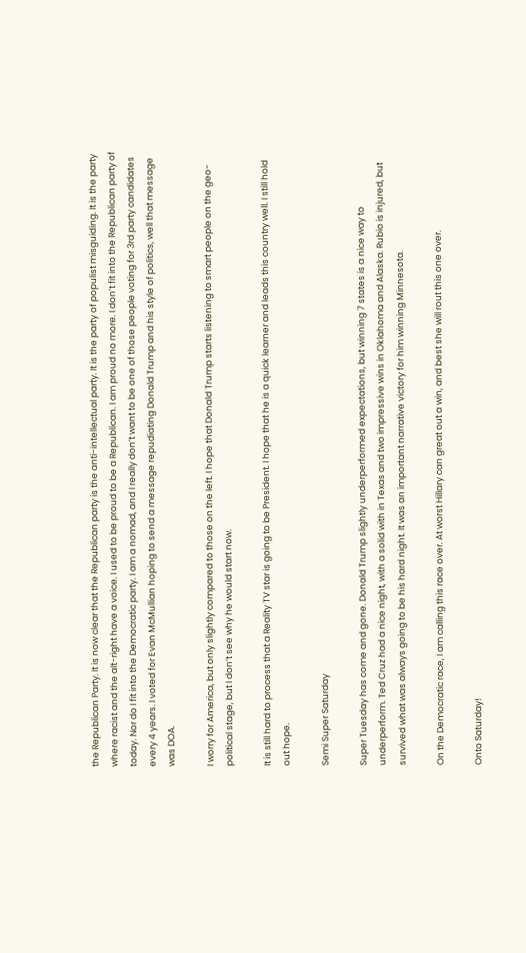the Republican Party. It is now clear that the Republican party is the anti-intellectual party. It is the party of populist misguiding. It is the party where racist and the alt-right have a voice. I used to be proud to be a Republican. I am proud no more. I don’t fit into the Republican party of today. Nor do I fit into the Democratic party. I am a nomad, and I really don’t want to be one of those people voting for 3rd party candidates every 4 years. I voted for Evan McMullian hoping to send a message repudiating Donald Trump and his style of politics, well that message was DOA.

I worry for America, but only slightly compared to those on the left. I hope that Donald Trump starts listening to smart people on the geo-political stage, but I don’t see why he would start now.

It is still hard to process that a Reality TV star is going to be President. I hope that he is a quick learner and leads this country well. I still hold out hope.

Semi Super Saturday

Super Tuesday has come and gone. Donald Trump slightly underperformed expectations, but winning 7 states is a nice way to underperform. Ted Cruz had a nice night, with a solid with in Texas and two impressive wins in Oklahoma and Alaska. Rubio is injured, but survived what was always going to be his hard night. It was an important narrative victory for him winning Minnesota.

On the Democratic race, I am calling this race over. At worst Hillary can great out a win, and best she will rout this one over.

Onto Saturday!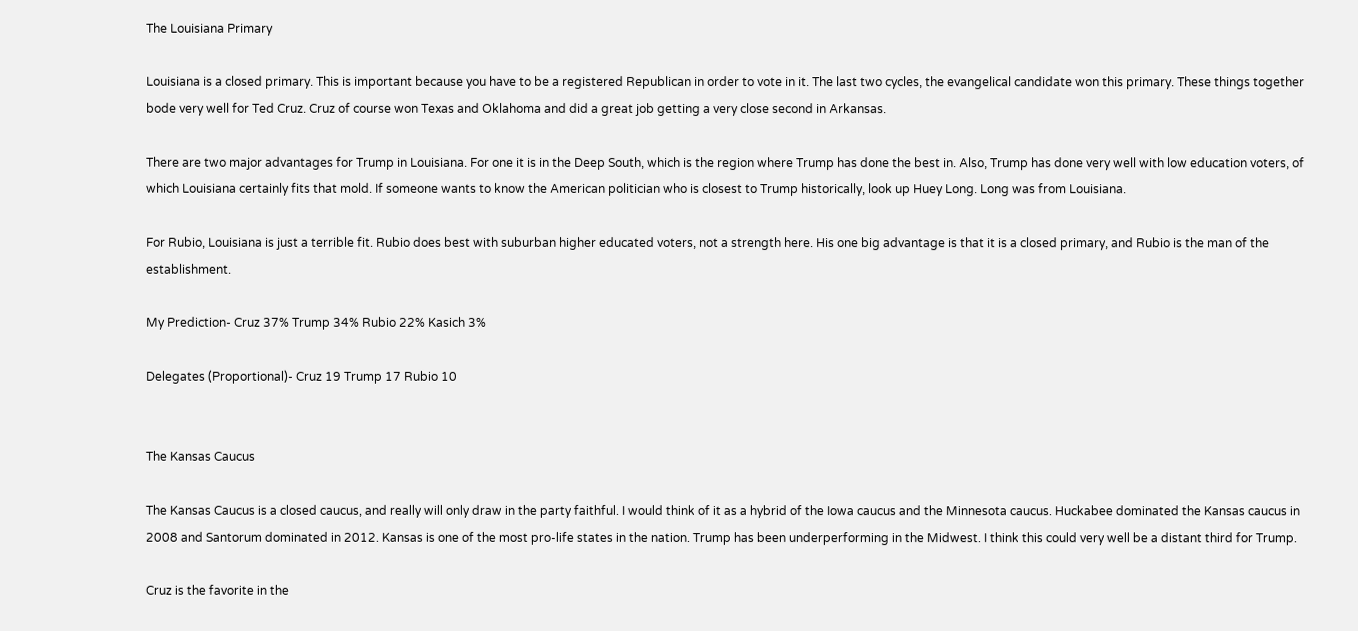The Louisiana Primary

Louisiana is a closed primary. This is important because you have to be a registered Republican in order to vote in it. The last two cycles, the evangelical candidate won this primary. These things together bode very well for Ted Cruz. Cruz of course won Texas and Oklahoma and did a great job getting a very close second in Arkansas.

There are two major advantages for Trump in Louisiana. For one it is in the Deep South, which is the region where Trump has done the best in. Also, Trump has done very well with low education voters, of which Louisiana certainly fits that mold. If someone wants to know the American politician who is closest to Trump historically, look up Huey Long. Long was from Louisiana.

For Rubio, Louisiana is just a terrible fit. Rubio does best with suburban higher educated voters, not a strength here. His one big advantage is that it is a closed primary, and Rubio is the man of the establishment.

My Prediction- Cruz 37% Trump 34% Rubio 22% Kasich 3%

Delegates (Proportional)- Cruz 19 Trump 17 Rubio 10


The Kansas Caucus

The Kansas Caucus is a closed caucus, and really will only draw in the party faithful. I would think of it as a hybrid of the Iowa caucus and the Minnesota caucus. Huckabee dominated the Kansas caucus in 2008 and Santorum dominated in 2012. Kansas is one of the most pro-life states in the nation. Trump has been underperforming in the Midwest. I think this could very well be a distant third for Trump.

Cruz is the favorite in the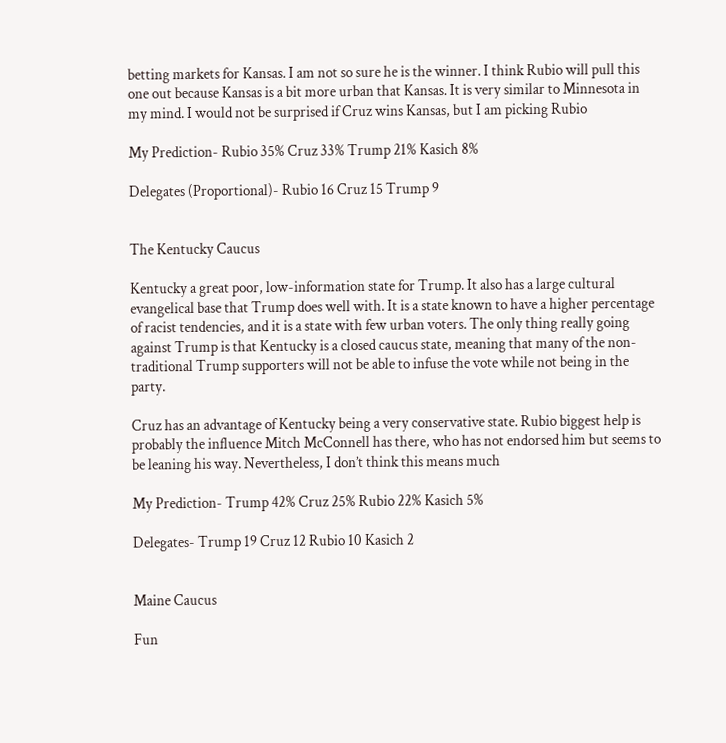betting markets for Kansas. I am not so sure he is the winner. I think Rubio will pull this one out because Kansas is a bit more urban that Kansas. It is very similar to Minnesota in my mind. I would not be surprised if Cruz wins Kansas, but I am picking Rubio

My Prediction- Rubio 35% Cruz 33% Trump 21% Kasich 8%

Delegates (Proportional)- Rubio 16 Cruz 15 Trump 9


The Kentucky Caucus

Kentucky a great poor, low-information state for Trump. It also has a large cultural evangelical base that Trump does well with. It is a state known to have a higher percentage of racist tendencies, and it is a state with few urban voters. The only thing really going against Trump is that Kentucky is a closed caucus state, meaning that many of the non-traditional Trump supporters will not be able to infuse the vote while not being in the party.

Cruz has an advantage of Kentucky being a very conservative state. Rubio biggest help is probably the influence Mitch McConnell has there, who has not endorsed him but seems to be leaning his way. Nevertheless, I don’t think this means much

My Prediction- Trump 42% Cruz 25% Rubio 22% Kasich 5%

Delegates- Trump 19 Cruz 12 Rubio 10 Kasich 2


Maine Caucus

Fun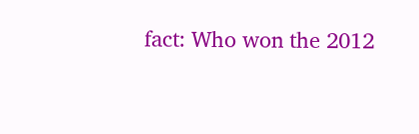fact: Who won the 2012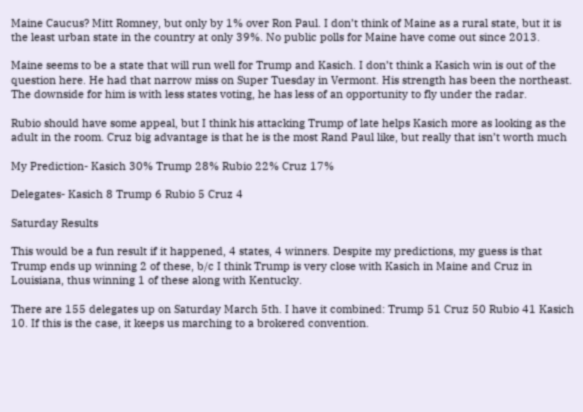Maine Caucus? Mitt Romney, but only by 1% over Ron Paul. I don’t think of Maine as a rural state, but it is the least urban state in the country at only 39%. No public polls for Maine have come out since 2013.

Maine seems to be a state that will run well for Trump and Kasich. I don’t think a Kasich win is out of the question here. He had that narrow miss on Super Tuesday in Vermont. His strength has been the northeast. The downside for him is with less states voting, he has less of an opportunity to fly under the radar.

Rubio should have some appeal, but I think his attacking Trump of late helps Kasich more as looking as the adult in the room. Cruz big advantage is that he is the most Rand Paul like, but really that isn’t worth much

My Prediction- Kasich 30% Trump 28% Rubio 22% Cruz 17%

Delegates- Kasich 8 Trump 6 Rubio 5 Cruz 4

Saturday Results

This would be a fun result if it happened, 4 states, 4 winners. Despite my predictions, my guess is that Trump ends up winning 2 of these, b/c I think Trump is very close with Kasich in Maine and Cruz in Louisiana, thus winning 1 of these along with Kentucky.

There are 155 delegates up on Saturday March 5th. I have it combined: Trump 51 Cruz 50 Rubio 41 Kasich 10. If this is the case, it keeps us marching to a brokered convention.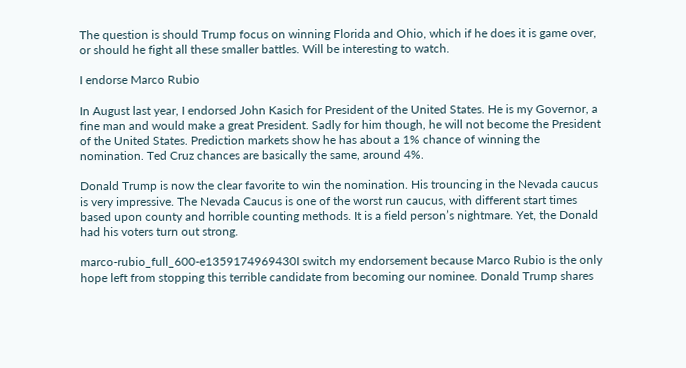The question is should Trump focus on winning Florida and Ohio, which if he does it is game over, or should he fight all these smaller battles. Will be interesting to watch.

I endorse Marco Rubio

In August last year, I endorsed John Kasich for President of the United States. He is my Governor, a fine man and would make a great President. Sadly for him though, he will not become the President of the United States. Prediction markets show he has about a 1% chance of winning the nomination. Ted Cruz chances are basically the same, around 4%.

Donald Trump is now the clear favorite to win the nomination. His trouncing in the Nevada caucus is very impressive. The Nevada Caucus is one of the worst run caucus, with different start times based upon county and horrible counting methods. It is a field person’s nightmare. Yet, the Donald had his voters turn out strong.

marco-rubio_full_600-e1359174969430I switch my endorsement because Marco Rubio is the only hope left from stopping this terrible candidate from becoming our nominee. Donald Trump shares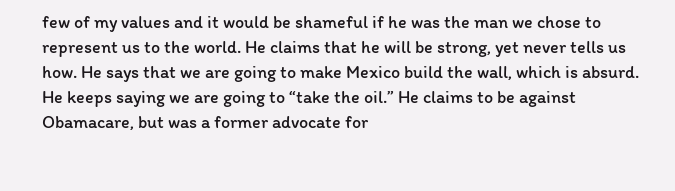few of my values and it would be shameful if he was the man we chose to represent us to the world. He claims that he will be strong, yet never tells us how. He says that we are going to make Mexico build the wall, which is absurd. He keeps saying we are going to “take the oil.” He claims to be against Obamacare, but was a former advocate for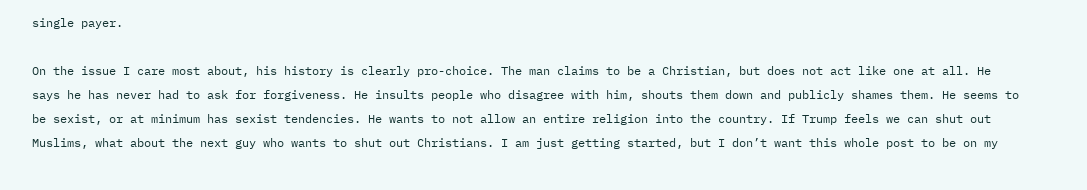single payer.

On the issue I care most about, his history is clearly pro-choice. The man claims to be a Christian, but does not act like one at all. He says he has never had to ask for forgiveness. He insults people who disagree with him, shouts them down and publicly shames them. He seems to be sexist, or at minimum has sexist tendencies. He wants to not allow an entire religion into the country. If Trump feels we can shut out Muslims, what about the next guy who wants to shut out Christians. I am just getting started, but I don’t want this whole post to be on my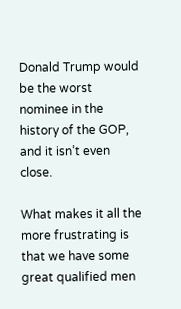Donald Trump would be the worst nominee in the history of the GOP, and it isn’t even close.

What makes it all the more frustrating is that we have some great qualified men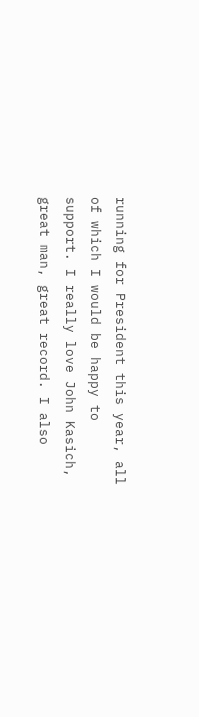running for President this year, all of which I would be happy to support. I really love John Kasich, great man, great record. I also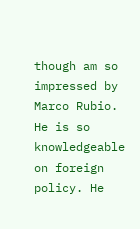though am so impressed by Marco Rubio. He is so knowledgeable on foreign policy. He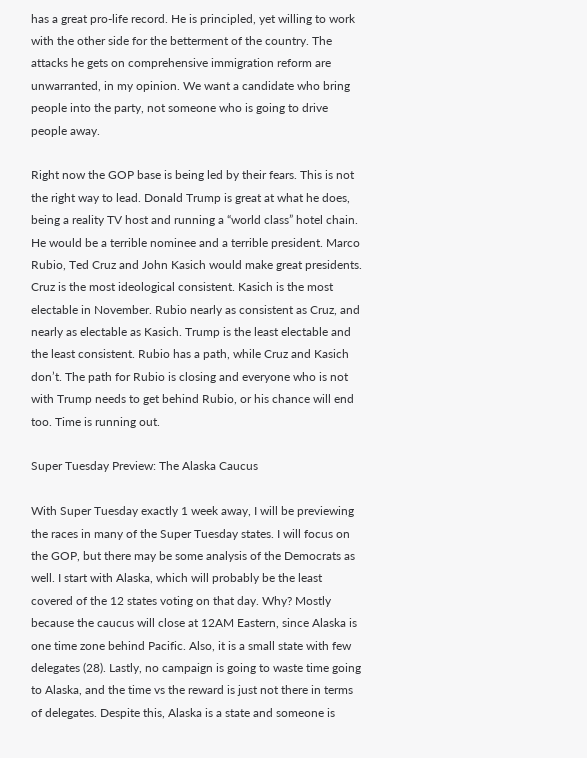has a great pro-life record. He is principled, yet willing to work with the other side for the betterment of the country. The attacks he gets on comprehensive immigration reform are unwarranted, in my opinion. We want a candidate who bring people into the party, not someone who is going to drive people away.

Right now the GOP base is being led by their fears. This is not the right way to lead. Donald Trump is great at what he does, being a reality TV host and running a “world class” hotel chain. He would be a terrible nominee and a terrible president. Marco Rubio, Ted Cruz and John Kasich would make great presidents. Cruz is the most ideological consistent. Kasich is the most electable in November. Rubio nearly as consistent as Cruz, and nearly as electable as Kasich. Trump is the least electable and the least consistent. Rubio has a path, while Cruz and Kasich don’t. The path for Rubio is closing and everyone who is not with Trump needs to get behind Rubio, or his chance will end too. Time is running out.

Super Tuesday Preview: The Alaska Caucus

With Super Tuesday exactly 1 week away, I will be previewing the races in many of the Super Tuesday states. I will focus on the GOP, but there may be some analysis of the Democrats as well. I start with Alaska, which will probably be the least covered of the 12 states voting on that day. Why? Mostly because the caucus will close at 12AM Eastern, since Alaska is one time zone behind Pacific. Also, it is a small state with few delegates (28). Lastly, no campaign is going to waste time going to Alaska, and the time vs the reward is just not there in terms of delegates. Despite this, Alaska is a state and someone is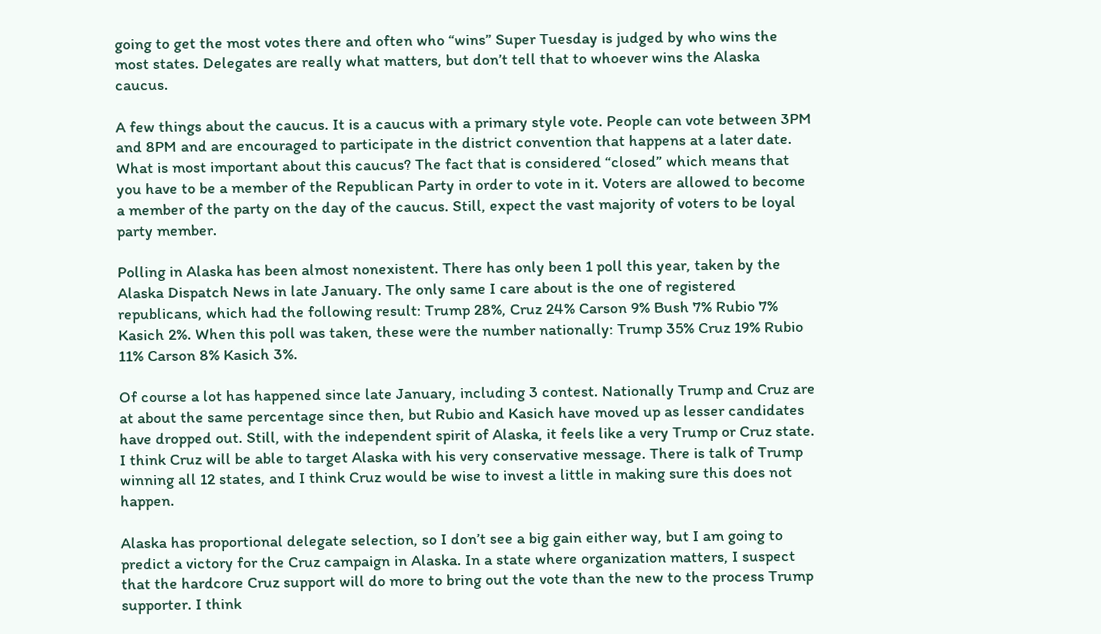going to get the most votes there and often who “wins” Super Tuesday is judged by who wins the most states. Delegates are really what matters, but don’t tell that to whoever wins the Alaska caucus.

A few things about the caucus. It is a caucus with a primary style vote. People can vote between 3PM and 8PM and are encouraged to participate in the district convention that happens at a later date. What is most important about this caucus? The fact that is considered “closed” which means that you have to be a member of the Republican Party in order to vote in it. Voters are allowed to become a member of the party on the day of the caucus. Still, expect the vast majority of voters to be loyal party member.

Polling in Alaska has been almost nonexistent. There has only been 1 poll this year, taken by the Alaska Dispatch News in late January. The only same I care about is the one of registered republicans, which had the following result: Trump 28%, Cruz 24% Carson 9% Bush 7% Rubio 7% Kasich 2%. When this poll was taken, these were the number nationally: Trump 35% Cruz 19% Rubio 11% Carson 8% Kasich 3%.

Of course a lot has happened since late January, including 3 contest. Nationally Trump and Cruz are at about the same percentage since then, but Rubio and Kasich have moved up as lesser candidates have dropped out. Still, with the independent spirit of Alaska, it feels like a very Trump or Cruz state. I think Cruz will be able to target Alaska with his very conservative message. There is talk of Trump winning all 12 states, and I think Cruz would be wise to invest a little in making sure this does not happen.

Alaska has proportional delegate selection, so I don’t see a big gain either way, but I am going to predict a victory for the Cruz campaign in Alaska. In a state where organization matters, I suspect that the hardcore Cruz support will do more to bring out the vote than the new to the process Trump supporter. I think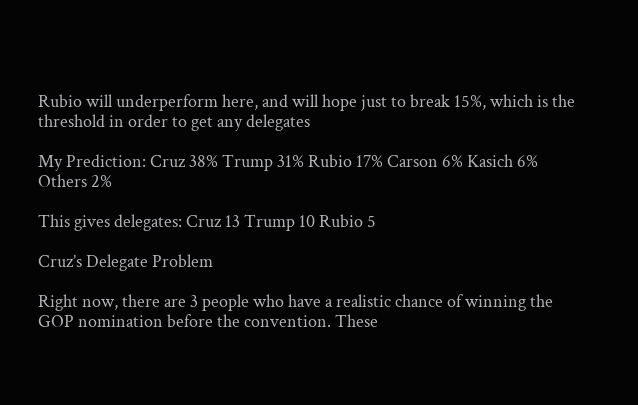Rubio will underperform here, and will hope just to break 15%, which is the threshold in order to get any delegates

My Prediction: Cruz 38% Trump 31% Rubio 17% Carson 6% Kasich 6% Others 2%

This gives delegates: Cruz 13 Trump 10 Rubio 5

Cruz’s Delegate Problem

Right now, there are 3 people who have a realistic chance of winning the GOP nomination before the convention. These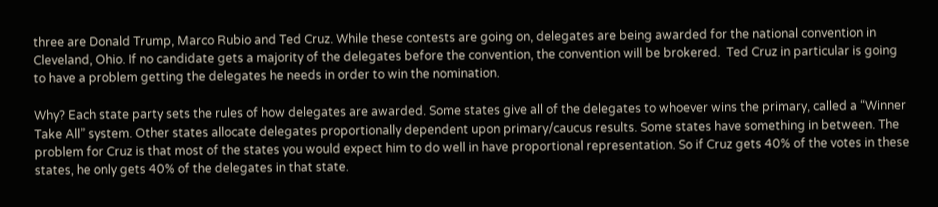three are Donald Trump, Marco Rubio and Ted Cruz. While these contests are going on, delegates are being awarded for the national convention in Cleveland, Ohio. If no candidate gets a majority of the delegates before the convention, the convention will be brokered.  Ted Cruz in particular is going to have a problem getting the delegates he needs in order to win the nomination.

Why? Each state party sets the rules of how delegates are awarded. Some states give all of the delegates to whoever wins the primary, called a “Winner Take All” system. Other states allocate delegates proportionally dependent upon primary/caucus results. Some states have something in between. The problem for Cruz is that most of the states you would expect him to do well in have proportional representation. So if Cruz gets 40% of the votes in these states, he only gets 40% of the delegates in that state.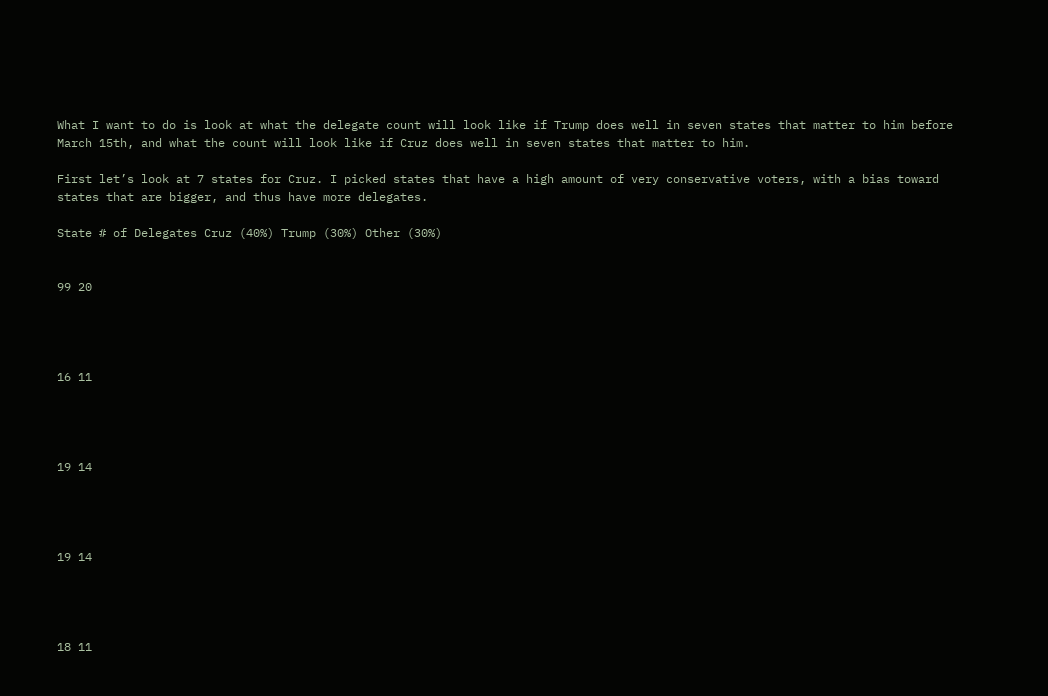What I want to do is look at what the delegate count will look like if Trump does well in seven states that matter to him before March 15th, and what the count will look like if Cruz does well in seven states that matter to him.

First let’s look at 7 states for Cruz. I picked states that have a high amount of very conservative voters, with a bias toward states that are bigger, and thus have more delegates.

State # of Delegates Cruz (40%) Trump (30%) Other (30%)


99 20




16 11




19 14




19 14




18 11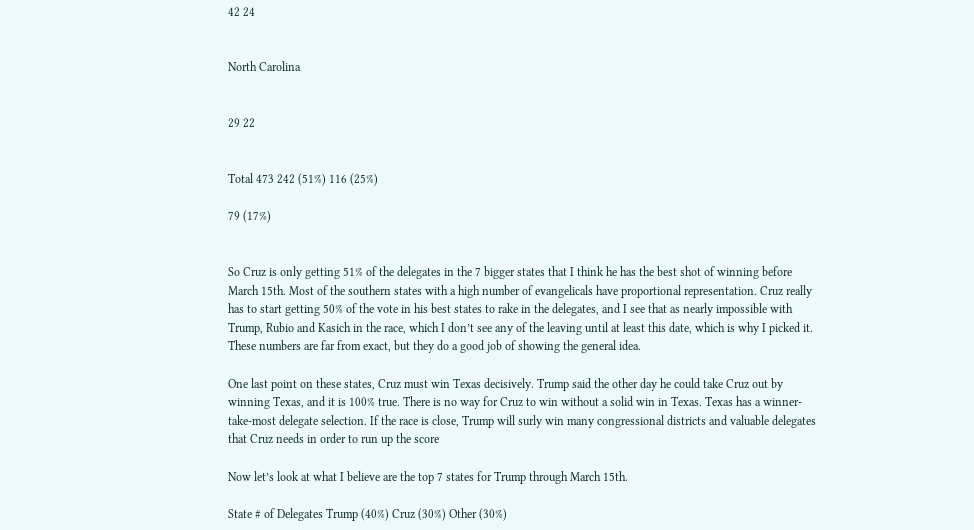42 24


North Carolina


29 22


Total 473 242 (51%) 116 (25%)

79 (17%)


So Cruz is only getting 51% of the delegates in the 7 bigger states that I think he has the best shot of winning before March 15th. Most of the southern states with a high number of evangelicals have proportional representation. Cruz really has to start getting 50% of the vote in his best states to rake in the delegates, and I see that as nearly impossible with Trump, Rubio and Kasich in the race, which I don’t see any of the leaving until at least this date, which is why I picked it. These numbers are far from exact, but they do a good job of showing the general idea.

One last point on these states, Cruz must win Texas decisively. Trump said the other day he could take Cruz out by winning Texas, and it is 100% true. There is no way for Cruz to win without a solid win in Texas. Texas has a winner-take-most delegate selection. If the race is close, Trump will surly win many congressional districts and valuable delegates that Cruz needs in order to run up the score

Now let’s look at what I believe are the top 7 states for Trump through March 15th.

State # of Delegates Trump (40%) Cruz (30%) Other (30%)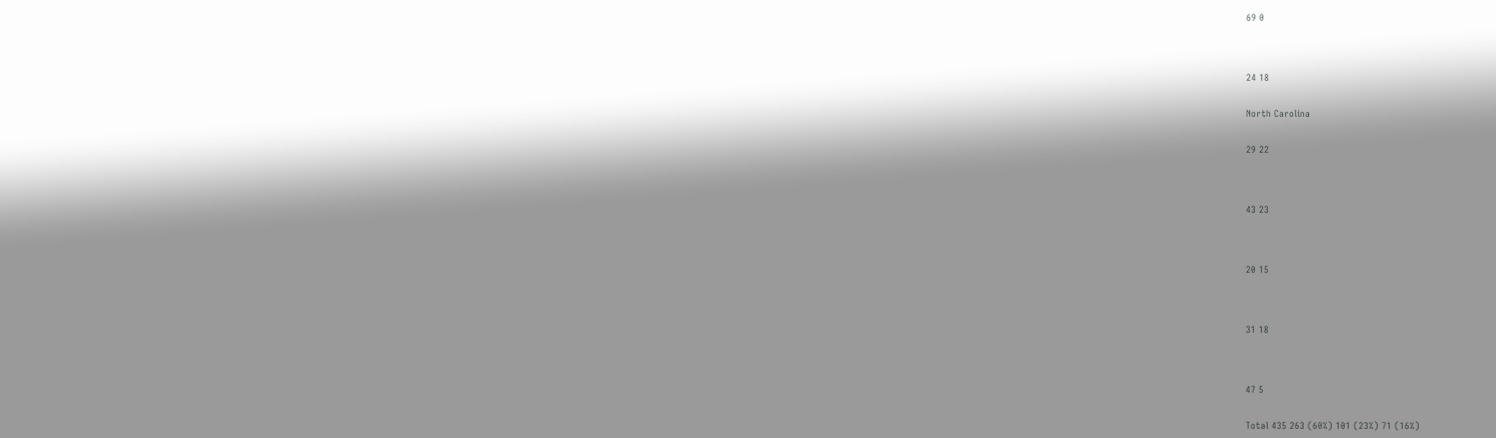69 0




24 18


North Carolina


29 22




43 23




20 15




31 18




47 5


Total 435 263 (60%) 101 (23%) 71 (16%)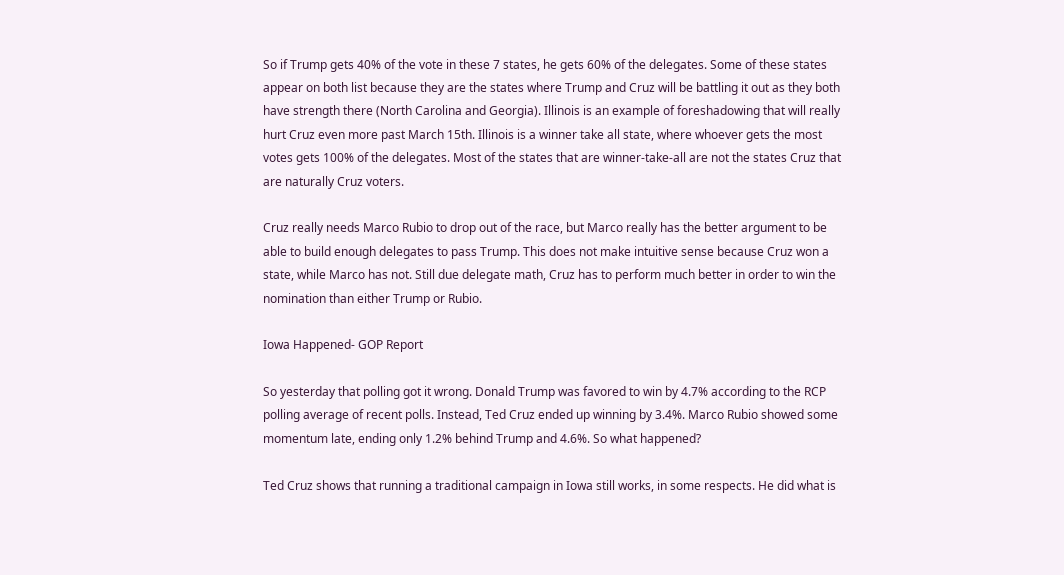So if Trump gets 40% of the vote in these 7 states, he gets 60% of the delegates. Some of these states appear on both list because they are the states where Trump and Cruz will be battling it out as they both have strength there (North Carolina and Georgia). Illinois is an example of foreshadowing that will really hurt Cruz even more past March 15th. Illinois is a winner take all state, where whoever gets the most votes gets 100% of the delegates. Most of the states that are winner-take-all are not the states Cruz that are naturally Cruz voters.

Cruz really needs Marco Rubio to drop out of the race, but Marco really has the better argument to be able to build enough delegates to pass Trump. This does not make intuitive sense because Cruz won a state, while Marco has not. Still due delegate math, Cruz has to perform much better in order to win the nomination than either Trump or Rubio.

Iowa Happened- GOP Report

So yesterday that polling got it wrong. Donald Trump was favored to win by 4.7% according to the RCP polling average of recent polls. Instead, Ted Cruz ended up winning by 3.4%. Marco Rubio showed some momentum late, ending only 1.2% behind Trump and 4.6%. So what happened?

Ted Cruz shows that running a traditional campaign in Iowa still works, in some respects. He did what is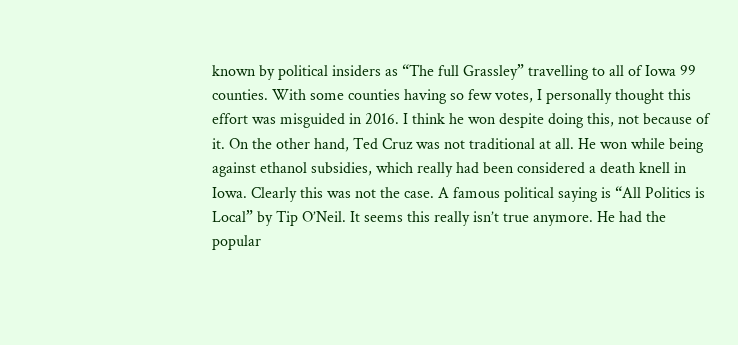known by political insiders as “The full Grassley” travelling to all of Iowa 99 counties. With some counties having so few votes, I personally thought this effort was misguided in 2016. I think he won despite doing this, not because of it. On the other hand, Ted Cruz was not traditional at all. He won while being against ethanol subsidies, which really had been considered a death knell in Iowa. Clearly this was not the case. A famous political saying is “All Politics is Local” by Tip O’Neil. It seems this really isn’t true anymore. He had the popular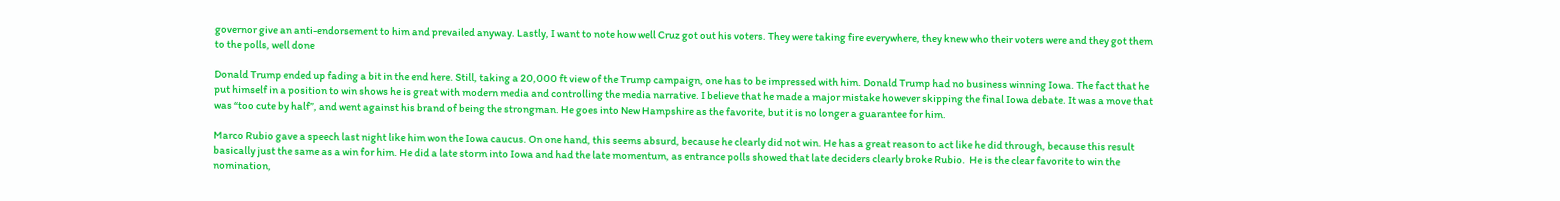governor give an anti-endorsement to him and prevailed anyway. Lastly, I want to note how well Cruz got out his voters. They were taking fire everywhere, they knew who their voters were and they got them to the polls, well done

Donald Trump ended up fading a bit in the end here. Still, taking a 20,000 ft view of the Trump campaign, one has to be impressed with him. Donald Trump had no business winning Iowa. The fact that he put himself in a position to win shows he is great with modern media and controlling the media narrative. I believe that he made a major mistake however skipping the final Iowa debate. It was a move that was “too cute by half”, and went against his brand of being the strongman. He goes into New Hampshire as the favorite, but it is no longer a guarantee for him.

Marco Rubio gave a speech last night like him won the Iowa caucus. On one hand, this seems absurd, because he clearly did not win. He has a great reason to act like he did through, because this result basically just the same as a win for him. He did a late storm into Iowa and had the late momentum, as entrance polls showed that late deciders clearly broke Rubio.  He is the clear favorite to win the nomination,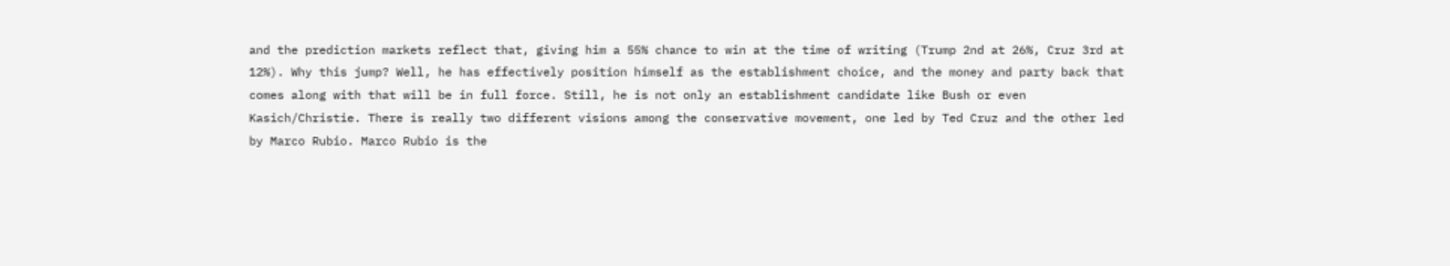and the prediction markets reflect that, giving him a 55% chance to win at the time of writing (Trump 2nd at 26%, Cruz 3rd at 12%). Why this jump? Well, he has effectively position himself as the establishment choice, and the money and party back that comes along with that will be in full force. Still, he is not only an establishment candidate like Bush or even Kasich/Christie. There is really two different visions among the conservative movement, one led by Ted Cruz and the other led by Marco Rubio. Marco Rubio is the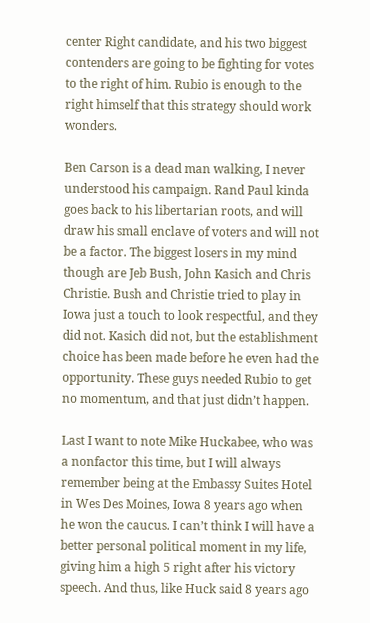center Right candidate, and his two biggest contenders are going to be fighting for votes to the right of him. Rubio is enough to the right himself that this strategy should work wonders.

Ben Carson is a dead man walking, I never understood his campaign. Rand Paul kinda goes back to his libertarian roots, and will draw his small enclave of voters and will not be a factor. The biggest losers in my mind though are Jeb Bush, John Kasich and Chris Christie. Bush and Christie tried to play in Iowa just a touch to look respectful, and they did not. Kasich did not, but the establishment choice has been made before he even had the opportunity. These guys needed Rubio to get no momentum, and that just didn’t happen.

Last I want to note Mike Huckabee, who was a nonfactor this time, but I will always remember being at the Embassy Suites Hotel in Wes Des Moines, Iowa 8 years ago when he won the caucus. I can’t think I will have a better personal political moment in my life, giving him a high 5 right after his victory speech. And thus, like Huck said 8 years ago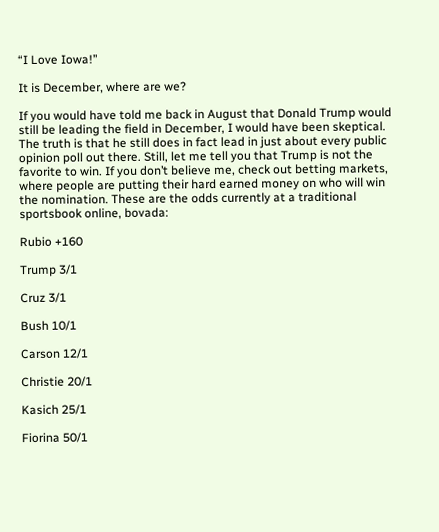“I Love Iowa!”

It is December, where are we?

If you would have told me back in August that Donald Trump would still be leading the field in December, I would have been skeptical. The truth is that he still does in fact lead in just about every public opinion poll out there. Still, let me tell you that Trump is not the favorite to win. If you don’t believe me, check out betting markets, where people are putting their hard earned money on who will win the nomination. These are the odds currently at a traditional sportsbook online, bovada:

Rubio +160

Trump 3/1

Cruz 3/1

Bush 10/1

Carson 12/1

Christie 20/1

Kasich 25/1

Fiorina 50/1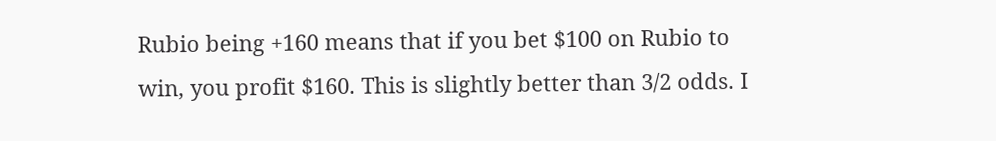Rubio being +160 means that if you bet $100 on Rubio to win, you profit $160. This is slightly better than 3/2 odds. I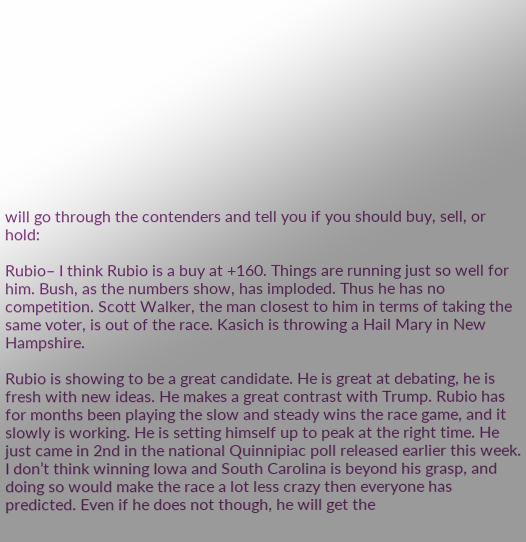will go through the contenders and tell you if you should buy, sell, or hold:

Rubio– I think Rubio is a buy at +160. Things are running just so well for him. Bush, as the numbers show, has imploded. Thus he has no competition. Scott Walker, the man closest to him in terms of taking the same voter, is out of the race. Kasich is throwing a Hail Mary in New Hampshire.

Rubio is showing to be a great candidate. He is great at debating, he is fresh with new ideas. He makes a great contrast with Trump. Rubio has for months been playing the slow and steady wins the race game, and it slowly is working. He is setting himself up to peak at the right time. He just came in 2nd in the national Quinnipiac poll released earlier this week. I don’t think winning Iowa and South Carolina is beyond his grasp, and doing so would make the race a lot less crazy then everyone has predicted. Even if he does not though, he will get the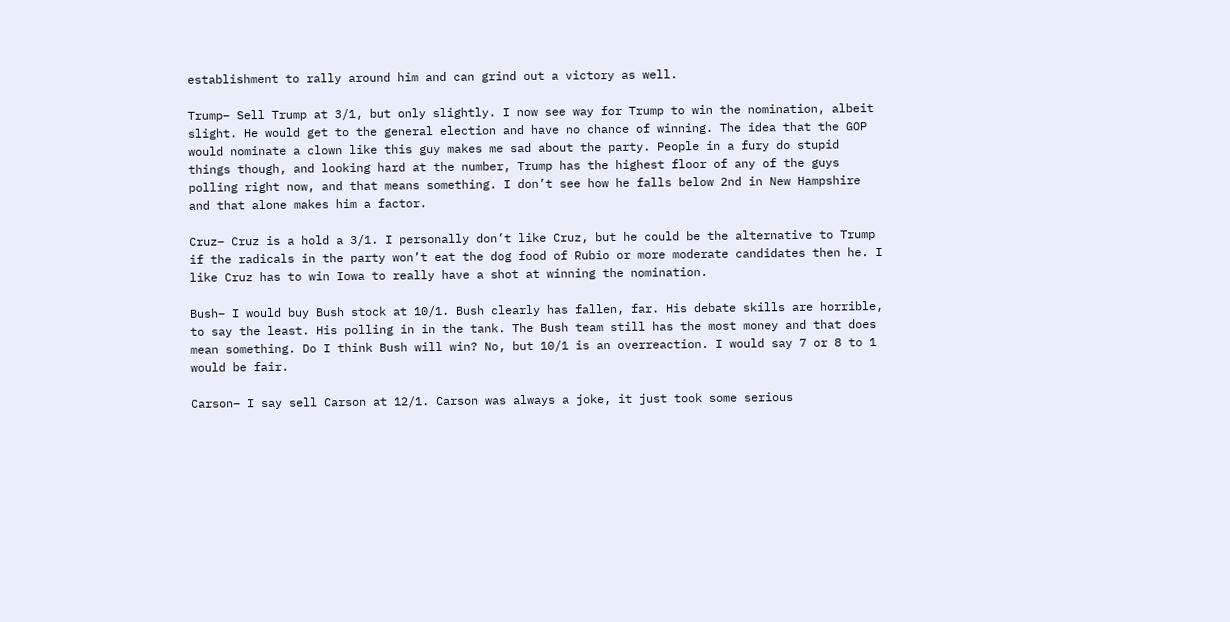establishment to rally around him and can grind out a victory as well.

Trump– Sell Trump at 3/1, but only slightly. I now see way for Trump to win the nomination, albeit slight. He would get to the general election and have no chance of winning. The idea that the GOP would nominate a clown like this guy makes me sad about the party. People in a fury do stupid things though, and looking hard at the number, Trump has the highest floor of any of the guys polling right now, and that means something. I don’t see how he falls below 2nd in New Hampshire and that alone makes him a factor.

Cruz– Cruz is a hold a 3/1. I personally don’t like Cruz, but he could be the alternative to Trump if the radicals in the party won’t eat the dog food of Rubio or more moderate candidates then he. I like Cruz has to win Iowa to really have a shot at winning the nomination.

Bush– I would buy Bush stock at 10/1. Bush clearly has fallen, far. His debate skills are horrible, to say the least. His polling in in the tank. The Bush team still has the most money and that does mean something. Do I think Bush will win? No, but 10/1 is an overreaction. I would say 7 or 8 to 1 would be fair.

Carson– I say sell Carson at 12/1. Carson was always a joke, it just took some serious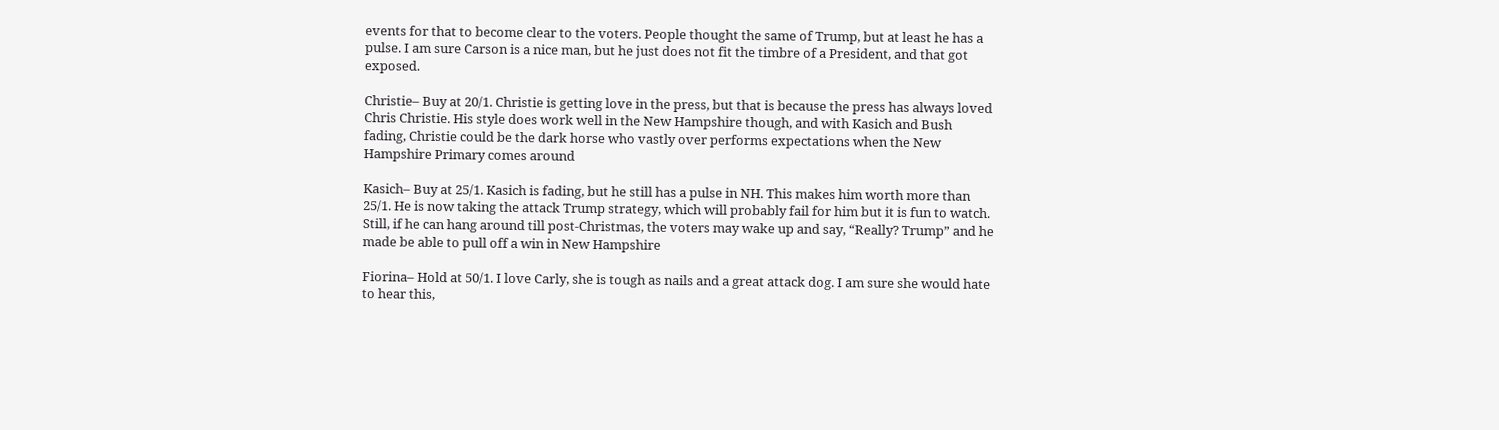events for that to become clear to the voters. People thought the same of Trump, but at least he has a pulse. I am sure Carson is a nice man, but he just does not fit the timbre of a President, and that got exposed.

Christie– Buy at 20/1. Christie is getting love in the press, but that is because the press has always loved Chris Christie. His style does work well in the New Hampshire though, and with Kasich and Bush fading, Christie could be the dark horse who vastly over performs expectations when the New Hampshire Primary comes around

Kasich– Buy at 25/1. Kasich is fading, but he still has a pulse in NH. This makes him worth more than 25/1. He is now taking the attack Trump strategy, which will probably fail for him but it is fun to watch. Still, if he can hang around till post-Christmas, the voters may wake up and say, “Really? Trump” and he made be able to pull off a win in New Hampshire

Fiorina– Hold at 50/1. I love Carly, she is tough as nails and a great attack dog. I am sure she would hate to hear this,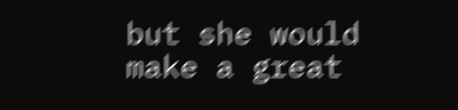but she would make a great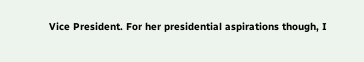Vice President. For her presidential aspirations though, I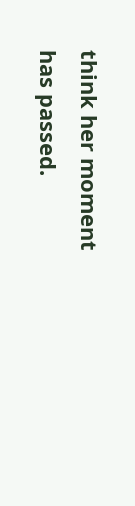think her moment has passed.